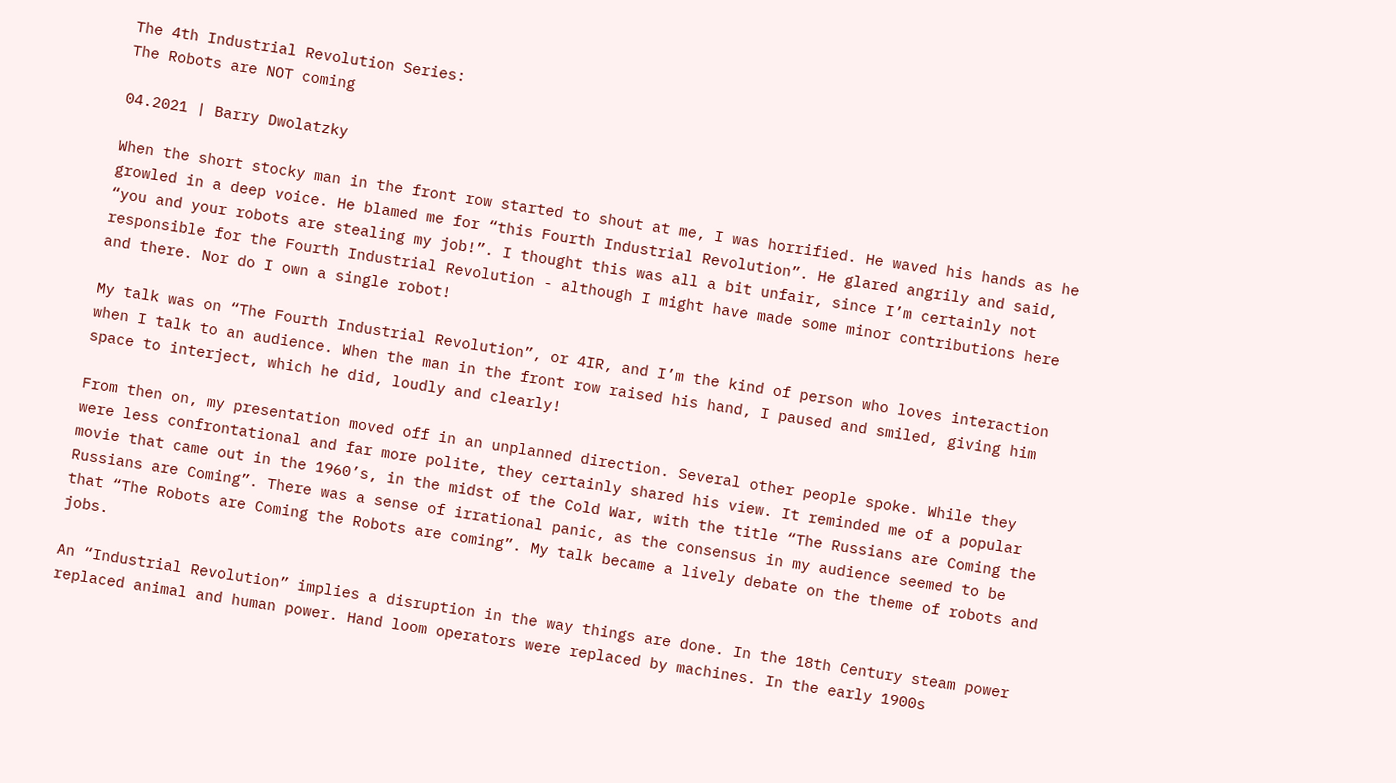The 4th Industrial Revolution Series:
The Robots are NOT coming

04.2021 | Barry Dwolatzky

When the short stocky man in the front row started to shout at me, I was horrified. He waved his hands as he growled in a deep voice. He blamed me for “this Fourth Industrial Revolution”. He glared angrily and said, “you and your robots are stealing my job!”. I thought this was all a bit unfair, since I’m certainly not responsible for the Fourth Industrial Revolution - although I might have made some minor contributions here and there. Nor do I own a single robot!

My talk was on “The Fourth Industrial Revolution”, or 4IR, and I’m the kind of person who loves interaction when I talk to an audience. When the man in the front row raised his hand, I paused and smiled, giving him space to interject, which he did, loudly and clearly!

From then on, my presentation moved off in an unplanned direction. Several other people spoke. While they were less confrontational and far more polite, they certainly shared his view. It reminded me of a popular movie that came out in the 1960’s, in the midst of the Cold War, with the title “The Russians are Coming the Russians are Coming”. There was a sense of irrational panic, as the consensus in my audience seemed to be that “The Robots are Coming the Robots are coming”. My talk became a lively debate on the theme of robots and jobs.

An “Industrial Revolution” implies a disruption in the way things are done. In the 18th Century steam power replaced animal and human power. Hand loom operators were replaced by machines. In the early 1900s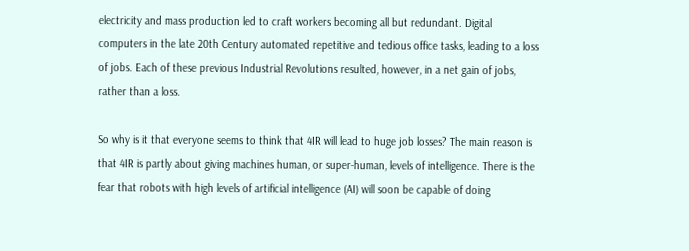electricity and mass production led to craft workers becoming all but redundant. Digital computers in the late 20th Century automated repetitive and tedious office tasks, leading to a loss of jobs. Each of these previous Industrial Revolutions resulted, however, in a net gain of jobs, rather than a loss.

So why is it that everyone seems to think that 4IR will lead to huge job losses? The main reason is that 4IR is partly about giving machines human, or super-human, levels of intelligence. There is the fear that robots with high levels of artificial intelligence (AI) will soon be capable of doing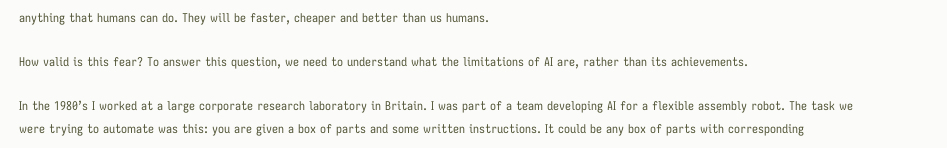anything that humans can do. They will be faster, cheaper and better than us humans.

How valid is this fear? To answer this question, we need to understand what the limitations of AI are, rather than its achievements.

In the 1980’s I worked at a large corporate research laboratory in Britain. I was part of a team developing AI for a flexible assembly robot. The task we were trying to automate was this: you are given a box of parts and some written instructions. It could be any box of parts with corresponding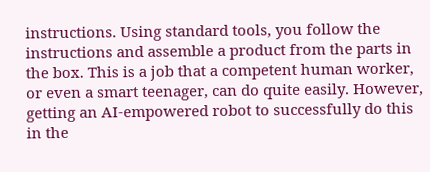instructions. Using standard tools, you follow the instructions and assemble a product from the parts in the box. This is a job that a competent human worker, or even a smart teenager, can do quite easily. However, getting an AI-empowered robot to successfully do this in the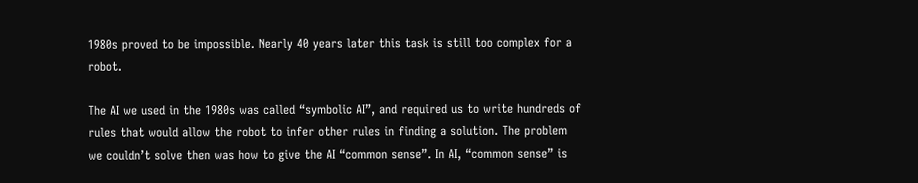1980s proved to be impossible. Nearly 40 years later this task is still too complex for a robot.

The AI we used in the 1980s was called “symbolic AI”, and required us to write hundreds of rules that would allow the robot to infer other rules in finding a solution. The problem we couldn’t solve then was how to give the AI “common sense”. In AI, “common sense” is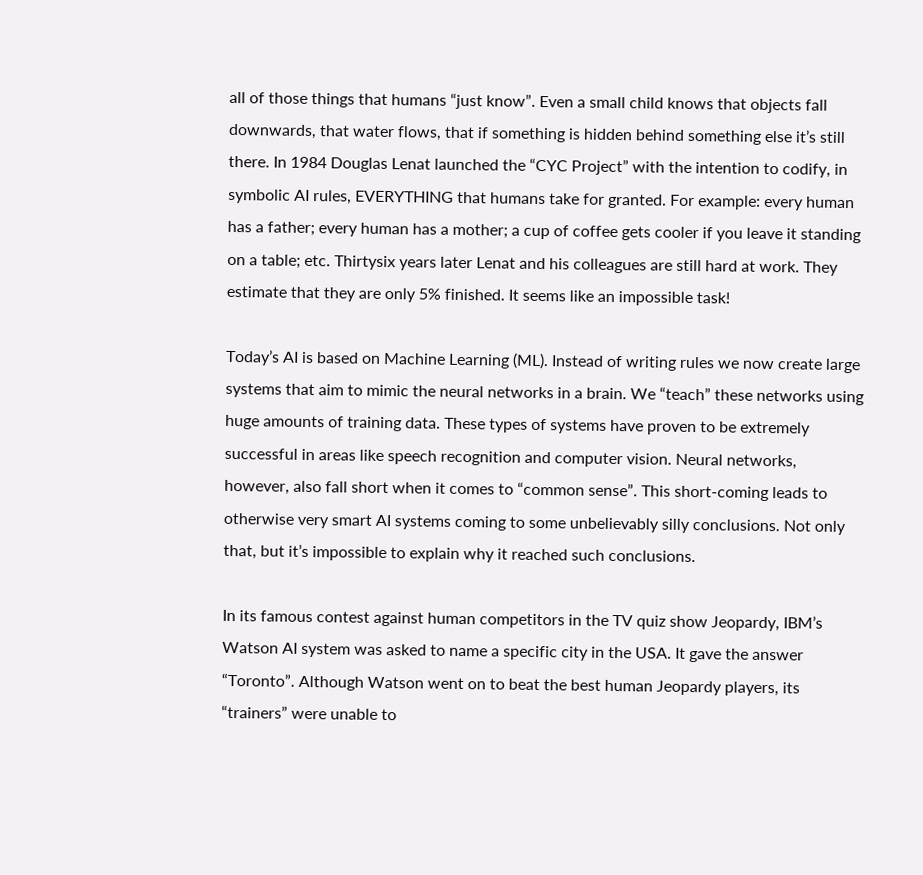all of those things that humans “just know”. Even a small child knows that objects fall downwards, that water flows, that if something is hidden behind something else it’s still there. In 1984 Douglas Lenat launched the “CYC Project” with the intention to codify, in symbolic AI rules, EVERYTHING that humans take for granted. For example: every human has a father; every human has a mother; a cup of coffee gets cooler if you leave it standing on a table; etc. Thirtysix years later Lenat and his colleagues are still hard at work. They estimate that they are only 5% finished. It seems like an impossible task!

Today’s AI is based on Machine Learning (ML). Instead of writing rules we now create large systems that aim to mimic the neural networks in a brain. We “teach” these networks using huge amounts of training data. These types of systems have proven to be extremely successful in areas like speech recognition and computer vision. Neural networks, however, also fall short when it comes to “common sense”. This short-coming leads to otherwise very smart AI systems coming to some unbelievably silly conclusions. Not only that, but it’s impossible to explain why it reached such conclusions.

In its famous contest against human competitors in the TV quiz show Jeopardy, IBM’s Watson AI system was asked to name a specific city in the USA. It gave the answer “Toronto”. Although Watson went on to beat the best human Jeopardy players, its “trainers” were unable to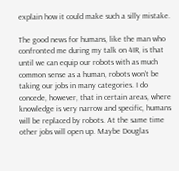explain how it could make such a silly mistake.

The good news for humans, like the man who confronted me during my talk on 4IR, is that until we can equip our robots with as much common sense as a human, robots won’t be taking our jobs in many categories. I do concede, however, that in certain areas, where knowledge is very narrow and specific, humans will be replaced by robots. At the same time other jobs will open up. Maybe Douglas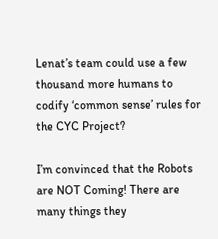Lenat’s team could use a few thousand more humans to codify ‘common sense’ rules for the CYC Project?

I’m convinced that the Robots are NOT Coming! There are many things they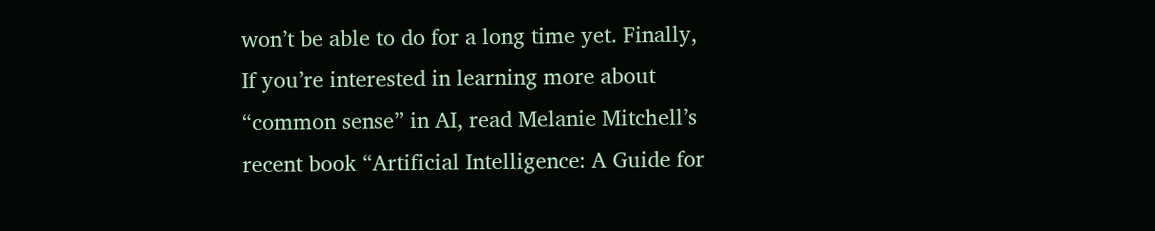won’t be able to do for a long time yet. Finally, If you’re interested in learning more about “common sense” in AI, read Melanie Mitchell’s recent book “Artificial Intelligence: A Guide for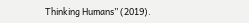Thinking Humans” (2019).